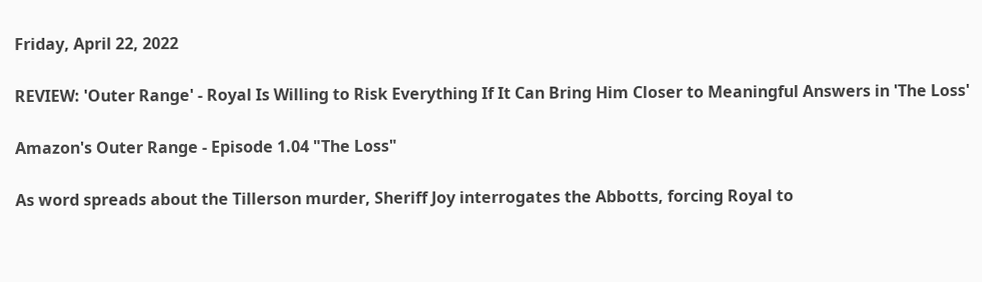Friday, April 22, 2022

REVIEW: 'Outer Range' - Royal Is Willing to Risk Everything If It Can Bring Him Closer to Meaningful Answers in 'The Loss'

Amazon's Outer Range - Episode 1.04 "The Loss"

As word spreads about the Tillerson murder, Sheriff Joy interrogates the Abbotts, forcing Royal to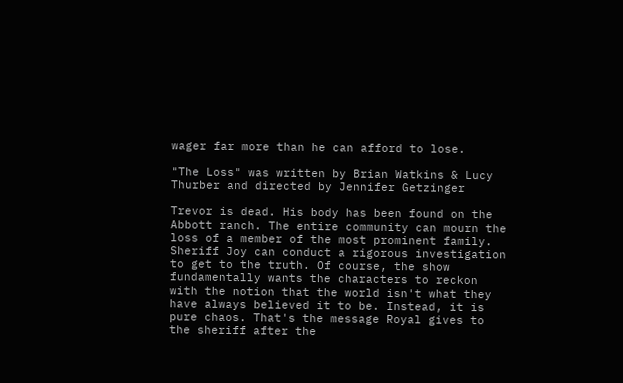wager far more than he can afford to lose.

"The Loss" was written by Brian Watkins & Lucy Thurber and directed by Jennifer Getzinger

Trevor is dead. His body has been found on the Abbott ranch. The entire community can mourn the loss of a member of the most prominent family. Sheriff Joy can conduct a rigorous investigation to get to the truth. Of course, the show fundamentally wants the characters to reckon with the notion that the world isn't what they have always believed it to be. Instead, it is pure chaos. That's the message Royal gives to the sheriff after the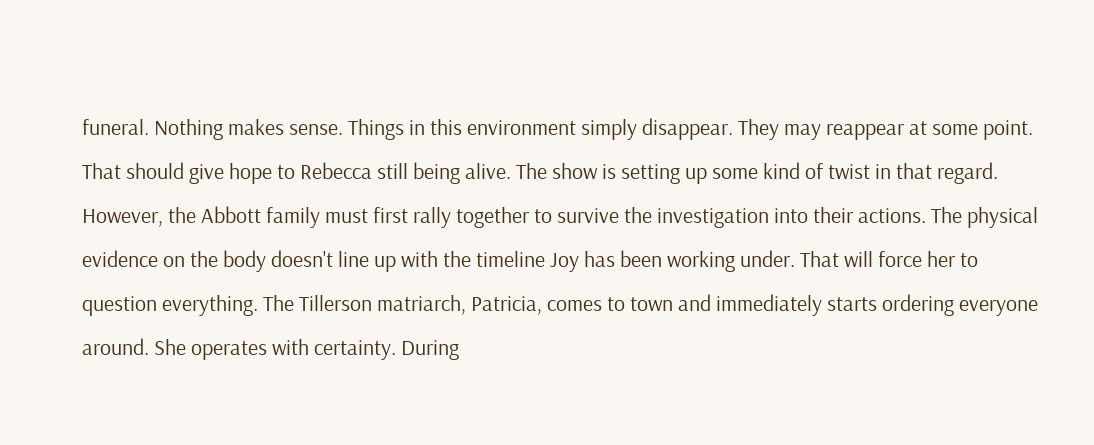funeral. Nothing makes sense. Things in this environment simply disappear. They may reappear at some point. That should give hope to Rebecca still being alive. The show is setting up some kind of twist in that regard. However, the Abbott family must first rally together to survive the investigation into their actions. The physical evidence on the body doesn't line up with the timeline Joy has been working under. That will force her to question everything. The Tillerson matriarch, Patricia, comes to town and immediately starts ordering everyone around. She operates with certainty. During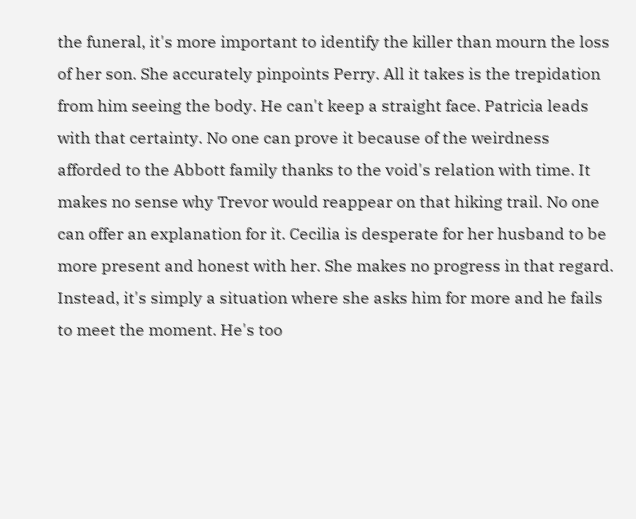the funeral, it's more important to identify the killer than mourn the loss of her son. She accurately pinpoints Perry. All it takes is the trepidation from him seeing the body. He can't keep a straight face. Patricia leads with that certainty. No one can prove it because of the weirdness afforded to the Abbott family thanks to the void's relation with time. It makes no sense why Trevor would reappear on that hiking trail. No one can offer an explanation for it. Cecilia is desperate for her husband to be more present and honest with her. She makes no progress in that regard. Instead, it's simply a situation where she asks him for more and he fails to meet the moment. He's too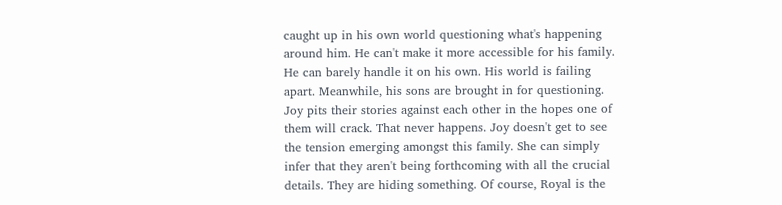caught up in his own world questioning what's happening around him. He can't make it more accessible for his family. He can barely handle it on his own. His world is failing apart. Meanwhile, his sons are brought in for questioning. Joy pits their stories against each other in the hopes one of them will crack. That never happens. Joy doesn't get to see the tension emerging amongst this family. She can simply infer that they aren't being forthcoming with all the crucial details. They are hiding something. Of course, Royal is the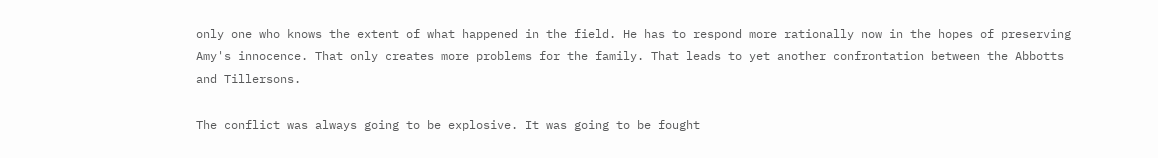only one who knows the extent of what happened in the field. He has to respond more rationally now in the hopes of preserving Amy's innocence. That only creates more problems for the family. That leads to yet another confrontation between the Abbotts and Tillersons.

The conflict was always going to be explosive. It was going to be fought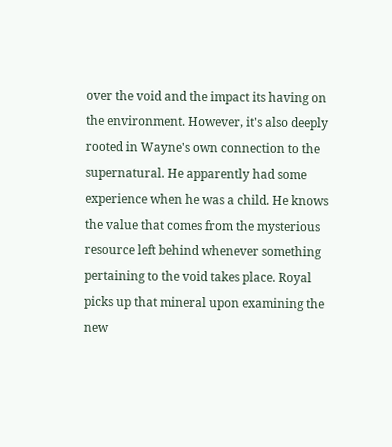over the void and the impact its having on the environment. However, it's also deeply rooted in Wayne's own connection to the supernatural. He apparently had some experience when he was a child. He knows the value that comes from the mysterious resource left behind whenever something pertaining to the void takes place. Royal picks up that mineral upon examining the new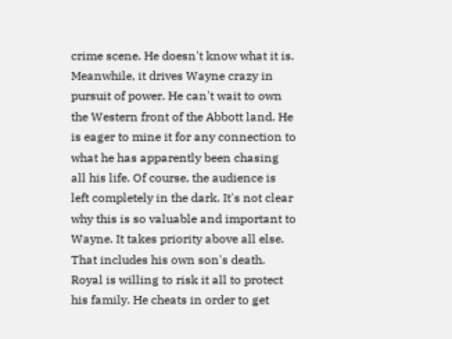crime scene. He doesn't know what it is. Meanwhile, it drives Wayne crazy in pursuit of power. He can't wait to own the Western front of the Abbott land. He is eager to mine it for any connection to what he has apparently been chasing all his life. Of course, the audience is left completely in the dark. It's not clear why this is so valuable and important to Wayne. It takes priority above all else. That includes his own son's death. Royal is willing to risk it all to protect his family. He cheats in order to get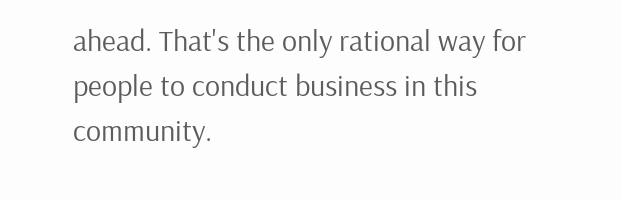ahead. That's the only rational way for people to conduct business in this community.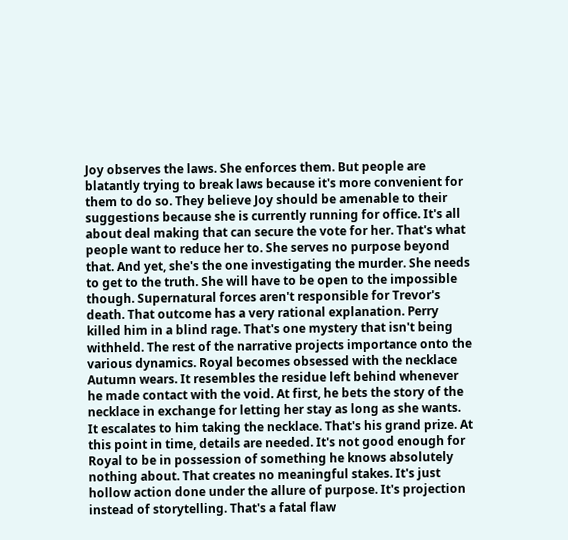Joy observes the laws. She enforces them. But people are blatantly trying to break laws because it's more convenient for them to do so. They believe Joy should be amenable to their suggestions because she is currently running for office. It's all about deal making that can secure the vote for her. That's what people want to reduce her to. She serves no purpose beyond that. And yet, she's the one investigating the murder. She needs to get to the truth. She will have to be open to the impossible though. Supernatural forces aren't responsible for Trevor's death. That outcome has a very rational explanation. Perry killed him in a blind rage. That's one mystery that isn't being withheld. The rest of the narrative projects importance onto the various dynamics. Royal becomes obsessed with the necklace Autumn wears. It resembles the residue left behind whenever he made contact with the void. At first, he bets the story of the necklace in exchange for letting her stay as long as she wants. It escalates to him taking the necklace. That's his grand prize. At this point in time, details are needed. It's not good enough for Royal to be in possession of something he knows absolutely nothing about. That creates no meaningful stakes. It's just hollow action done under the allure of purpose. It's projection instead of storytelling. That's a fatal flaw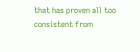that has proven all too consistent from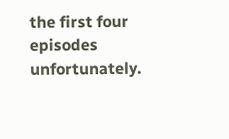the first four episodes unfortunately.